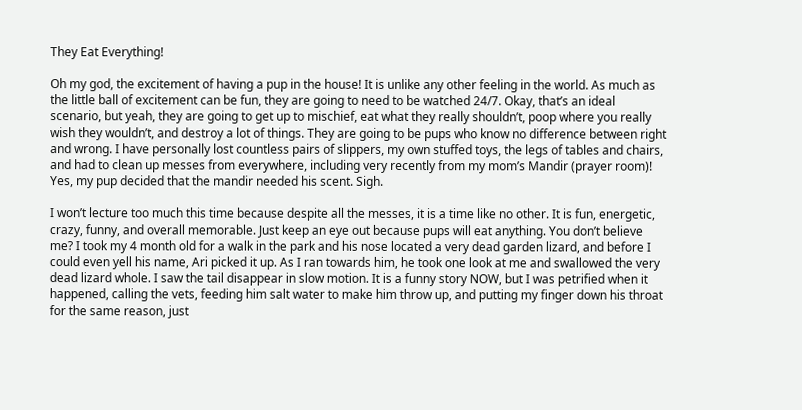They Eat Everything!

Oh my god, the excitement of having a pup in the house! It is unlike any other feeling in the world. As much as the little ball of excitement can be fun, they are going to need to be watched 24/7. Okay, that’s an ideal scenario, but yeah, they are going to get up to mischief, eat what they really shouldn’t, poop where you really wish they wouldn’t, and destroy a lot of things. They are going to be pups who know no difference between right and wrong. I have personally lost countless pairs of slippers, my own stuffed toys, the legs of tables and chairs, and had to clean up messes from everywhere, including very recently from my mom’s Mandir (prayer room)! Yes, my pup decided that the mandir needed his scent. Sigh.

I won’t lecture too much this time because despite all the messes, it is a time like no other. It is fun, energetic, crazy, funny, and overall memorable. Just keep an eye out because pups will eat anything. You don’t believe me? I took my 4 month old for a walk in the park and his nose located a very dead garden lizard, and before I could even yell his name, Ari picked it up. As I ran towards him, he took one look at me and swallowed the very dead lizard whole. I saw the tail disappear in slow motion. It is a funny story NOW, but I was petrified when it happened, calling the vets, feeding him salt water to make him throw up, and putting my finger down his throat for the same reason, just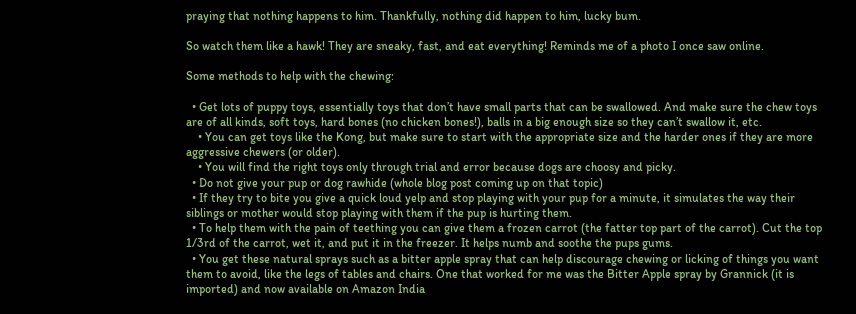praying that nothing happens to him. Thankfully, nothing did happen to him, lucky bum.

So watch them like a hawk! They are sneaky, fast, and eat everything! Reminds me of a photo I once saw online.

Some methods to help with the chewing:

  • Get lots of puppy toys, essentially toys that don’t have small parts that can be swallowed. And make sure the chew toys are of all kinds, soft toys, hard bones (no chicken bones!), balls in a big enough size so they can’t swallow it, etc.
    • You can get toys like the Kong, but make sure to start with the appropriate size and the harder ones if they are more aggressive chewers (or older).
    • You will find the right toys only through trial and error because dogs are choosy and picky.
  • Do not give your pup or dog rawhide (whole blog post coming up on that topic)
  • If they try to bite you give a quick loud yelp and stop playing with your pup for a minute, it simulates the way their siblings or mother would stop playing with them if the pup is hurting them.
  • To help them with the pain of teething you can give them a frozen carrot (the fatter top part of the carrot). Cut the top 1/3rd of the carrot, wet it, and put it in the freezer. It helps numb and soothe the pups gums.
  • You get these natural sprays such as a bitter apple spray that can help discourage chewing or licking of things you want them to avoid, like the legs of tables and chairs. One that worked for me was the Bitter Apple spray by Grannick (it is imported) and now available on Amazon India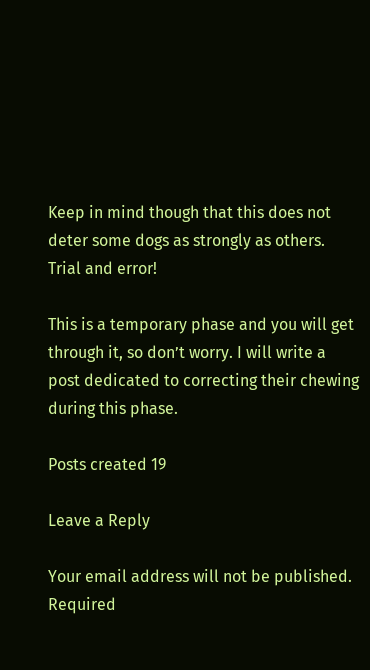Keep in mind though that this does not deter some dogs as strongly as others. Trial and error!

This is a temporary phase and you will get through it, so don’t worry. I will write a post dedicated to correcting their chewing during this phase.

Posts created 19

Leave a Reply

Your email address will not be published. Required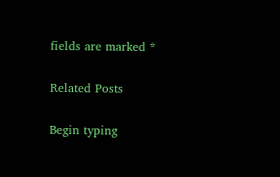fields are marked *

Related Posts

Begin typing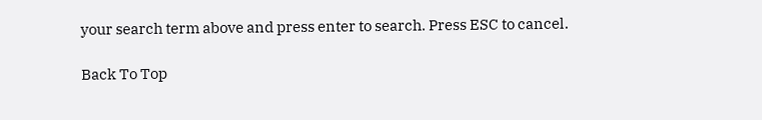your search term above and press enter to search. Press ESC to cancel.

Back To Top